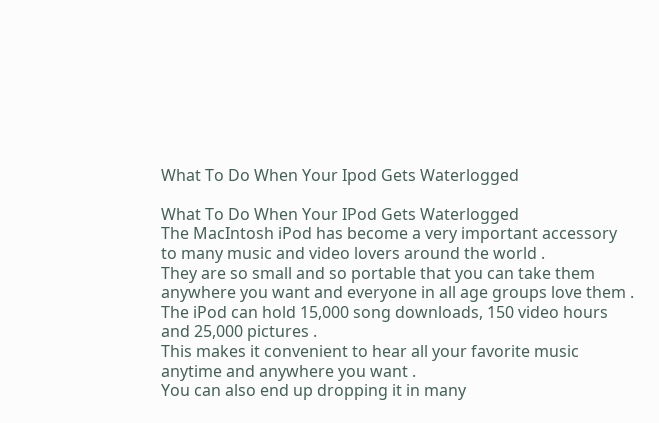What To Do When Your Ipod Gets Waterlogged

What To Do When Your IPod Gets Waterlogged
The MacIntosh iPod has become a very important accessory to many music and video lovers around the world .
They are so small and so portable that you can take them anywhere you want and everyone in all age groups love them .
The iPod can hold 15,000 song downloads, 150 video hours and 25,000 pictures .
This makes it convenient to hear all your favorite music anytime and anywhere you want .
You can also end up dropping it in many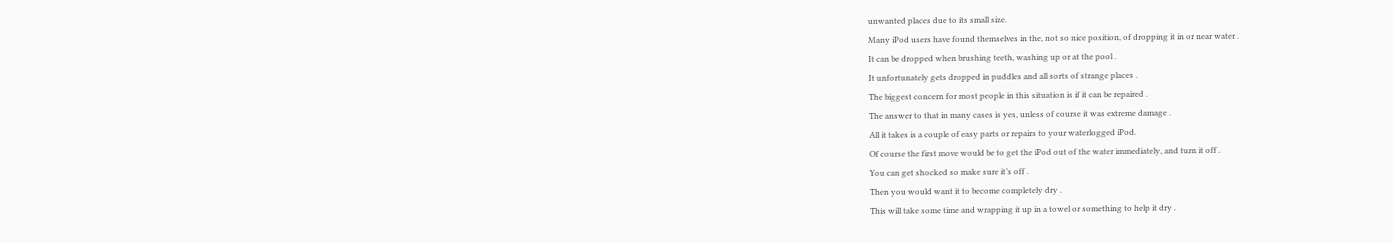unwanted places due to its small size.
Many iPod users have found themselves in the, not so nice position, of dropping it in or near water .
It can be dropped when brushing teeth, washing up or at the pool .
It unfortunately gets dropped in puddles and all sorts of strange places .
The biggest concern for most people in this situation is if it can be repaired .
The answer to that in many cases is yes, unless of course it was extreme damage .
All it takes is a couple of easy parts or repairs to your waterlogged iPod.
Of course the first move would be to get the iPod out of the water immediately, and turn it off .
You can get shocked so make sure it’s off .
Then you would want it to become completely dry .
This will take some time and wrapping it up in a towel or something to help it dry .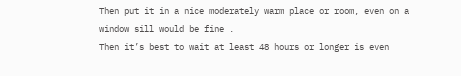Then put it in a nice moderately warm place or room, even on a window sill would be fine .
Then it’s best to wait at least 48 hours or longer is even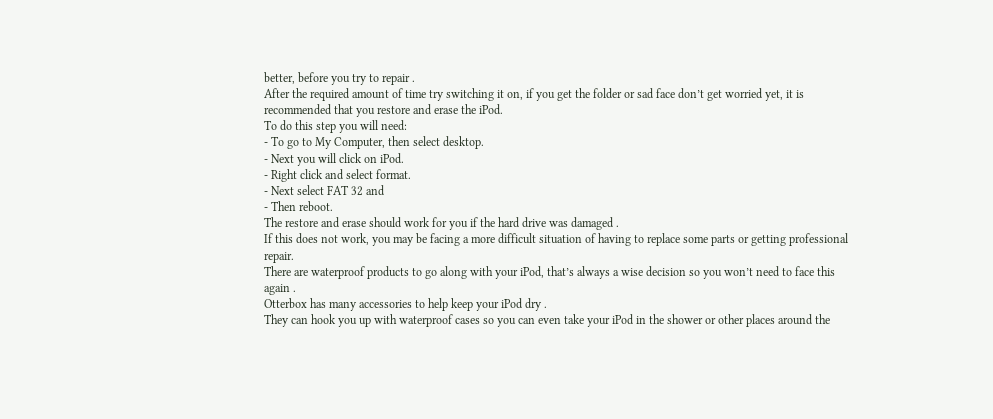better, before you try to repair .
After the required amount of time try switching it on, if you get the folder or sad face don’t get worried yet, it is recommended that you restore and erase the iPod.
To do this step you will need:
- To go to My Computer, then select desktop.
- Next you will click on iPod.
- Right click and select format.
- Next select FAT 32 and
- Then reboot.
The restore and erase should work for you if the hard drive was damaged .
If this does not work, you may be facing a more difficult situation of having to replace some parts or getting professional repair.
There are waterproof products to go along with your iPod, that’s always a wise decision so you won’t need to face this again .
Otterbox has many accessories to help keep your iPod dry .
They can hook you up with waterproof cases so you can even take your iPod in the shower or other places around the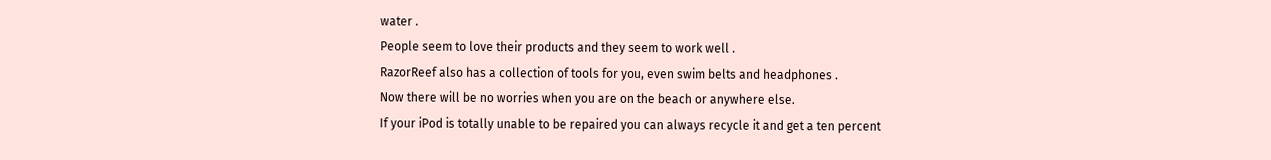water .
People seem to love their products and they seem to work well .
RazorReef also has a collection of tools for you, even swim belts and headphones .
Now there will be no worries when you are on the beach or anywhere else.
If your iPod is totally unable to be repaired you can always recycle it and get a ten percent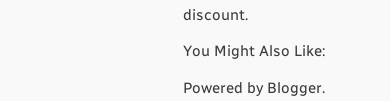discount.

You Might Also Like:

Powered by Blogger.